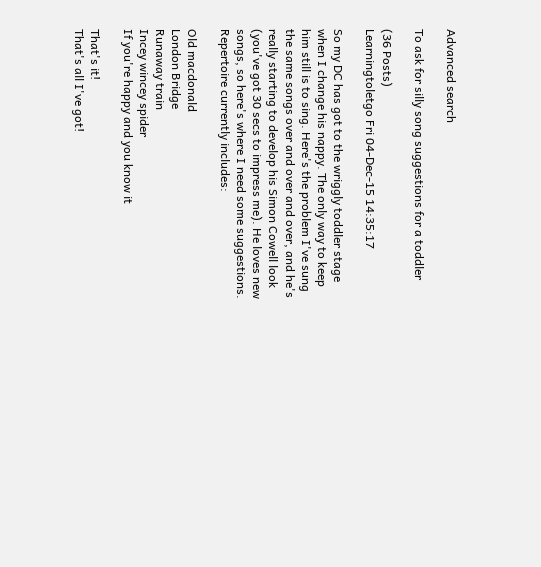Advanced search

To ask for silly song suggestions for a toddler

(36 Posts)
Learningtoletgo Fri 04-Dec-15 14:35:17

So my DC has got to the wriggly toddler stage when I change his nappy. The only way to keep him still is to sing. Here's the problem I've sung the same songs over and over and over, and he's really starting to develop his Simon Cowell look (you've got 30 secs to impress me). He loves new songs, so here's where I need some suggestions. Repertoire currently includes:

Old macdonald
London Bridge
Runaway train
Incey wincey spider
If you're happy and you know it

That's it!
That's all I've got!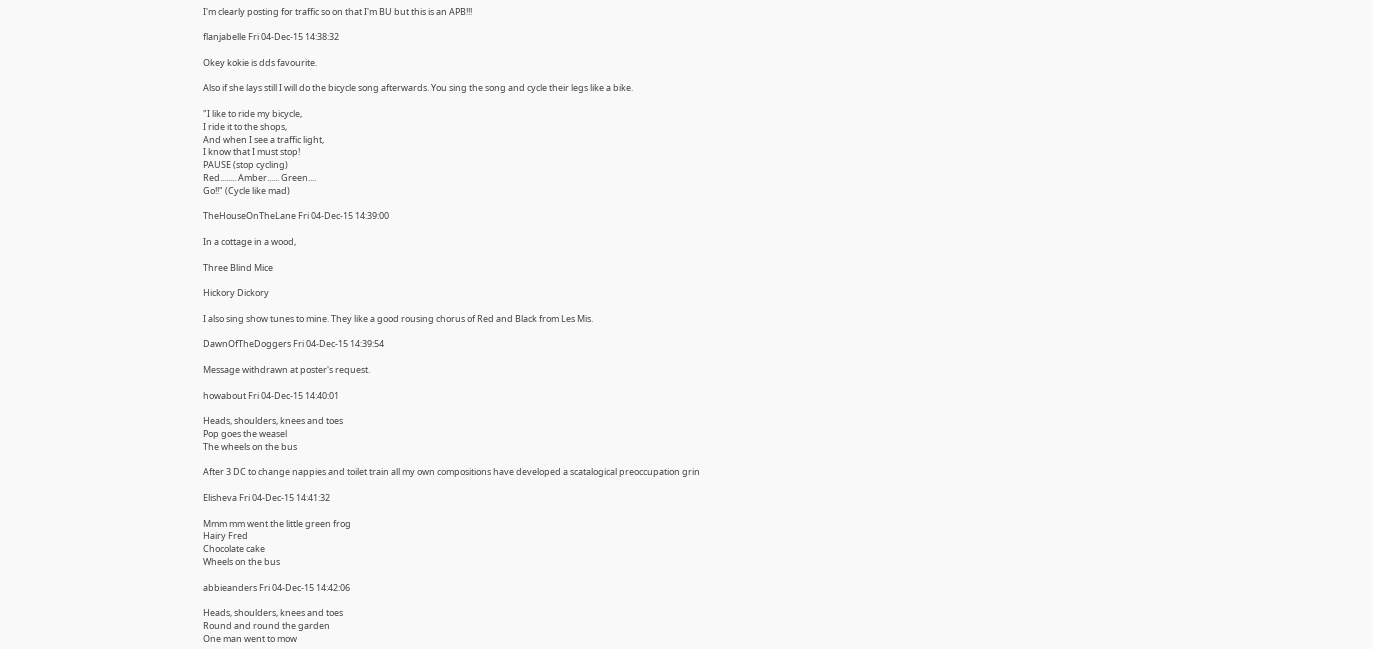I'm clearly posting for traffic so on that I'm BU but this is an APB!!!

flanjabelle Fri 04-Dec-15 14:38:32

Okey kokie is dds favourite.

Also if she lays still I will do the bicycle song afterwards. You sing the song and cycle their legs like a bike.

"I like to ride my bicycle,
I ride it to the shops,
And when I see a traffic light,
I know that I must stop!
PAUSE (stop cycling)
Red........ Amber...... Green....
Go!!" (Cycle like mad)

TheHouseOnTheLane Fri 04-Dec-15 14:39:00

In a cottage in a wood,

Three Blind Mice

Hickory Dickory

I also sing show tunes to mine. They like a good rousing chorus of Red and Black from Les Mis.

DawnOfTheDoggers Fri 04-Dec-15 14:39:54

Message withdrawn at poster's request.

howabout Fri 04-Dec-15 14:40:01

Heads, shoulders, knees and toes
Pop goes the weasel
The wheels on the bus

After 3 DC to change nappies and toilet train all my own compositions have developed a scatalogical preoccupation grin

Elisheva Fri 04-Dec-15 14:41:32

Mmm mm went the little green frog
Hairy Fred
Chocolate cake
Wheels on the bus

abbieanders Fri 04-Dec-15 14:42:06

Heads, shoulders, knees and toes
Round and round the garden
One man went to mow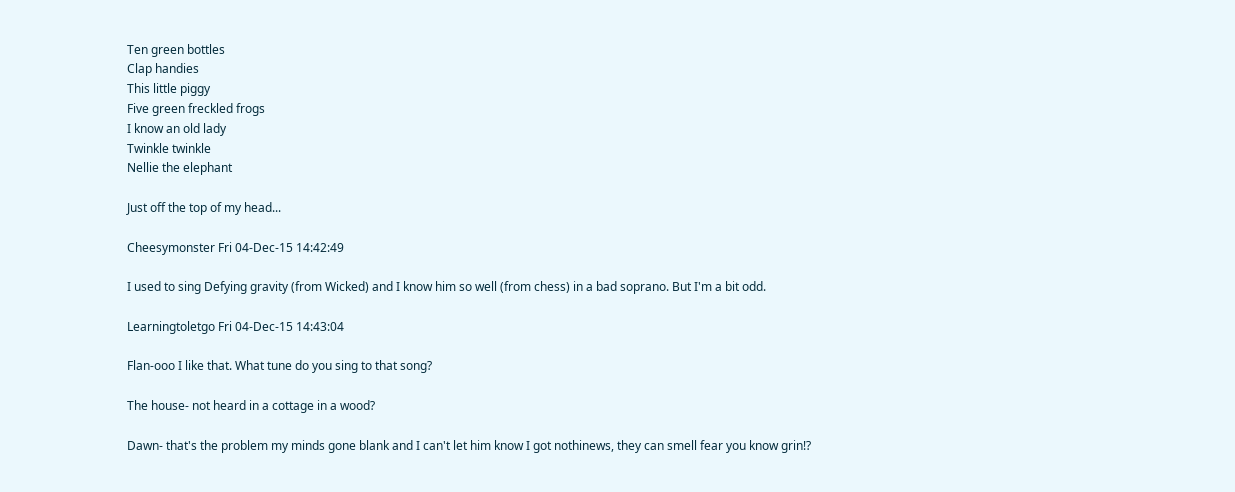Ten green bottles
Clap handies
This little piggy
Five green freckled frogs
I know an old lady
Twinkle twinkle
Nellie the elephant

Just off the top of my head...

Cheesymonster Fri 04-Dec-15 14:42:49

I used to sing Defying gravity (from Wicked) and I know him so well (from chess) in a bad soprano. But I'm a bit odd.

Learningtoletgo Fri 04-Dec-15 14:43:04

Flan-ooo I like that. What tune do you sing to that song?

The house- not heard in a cottage in a wood?

Dawn- that's the problem my minds gone blank and I can't let him know I got nothinews, they can smell fear you know grin!?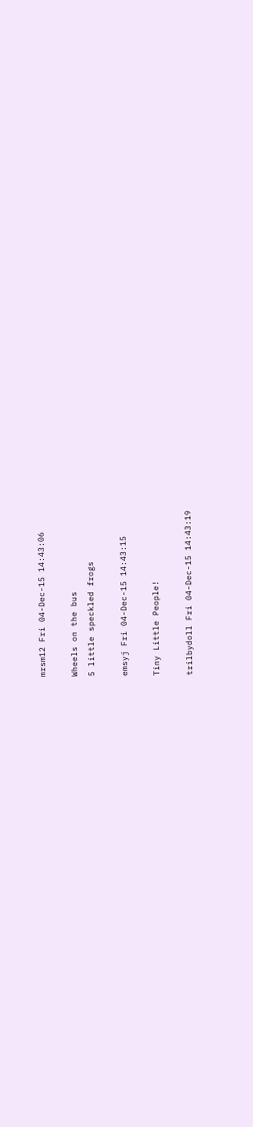mrsm12 Fri 04-Dec-15 14:43:06

Wheels on the bus
5 little speckled frogs

emsyj Fri 04-Dec-15 14:43:15

Tiny Little People!

trilbydoll Fri 04-Dec-15 14:43:19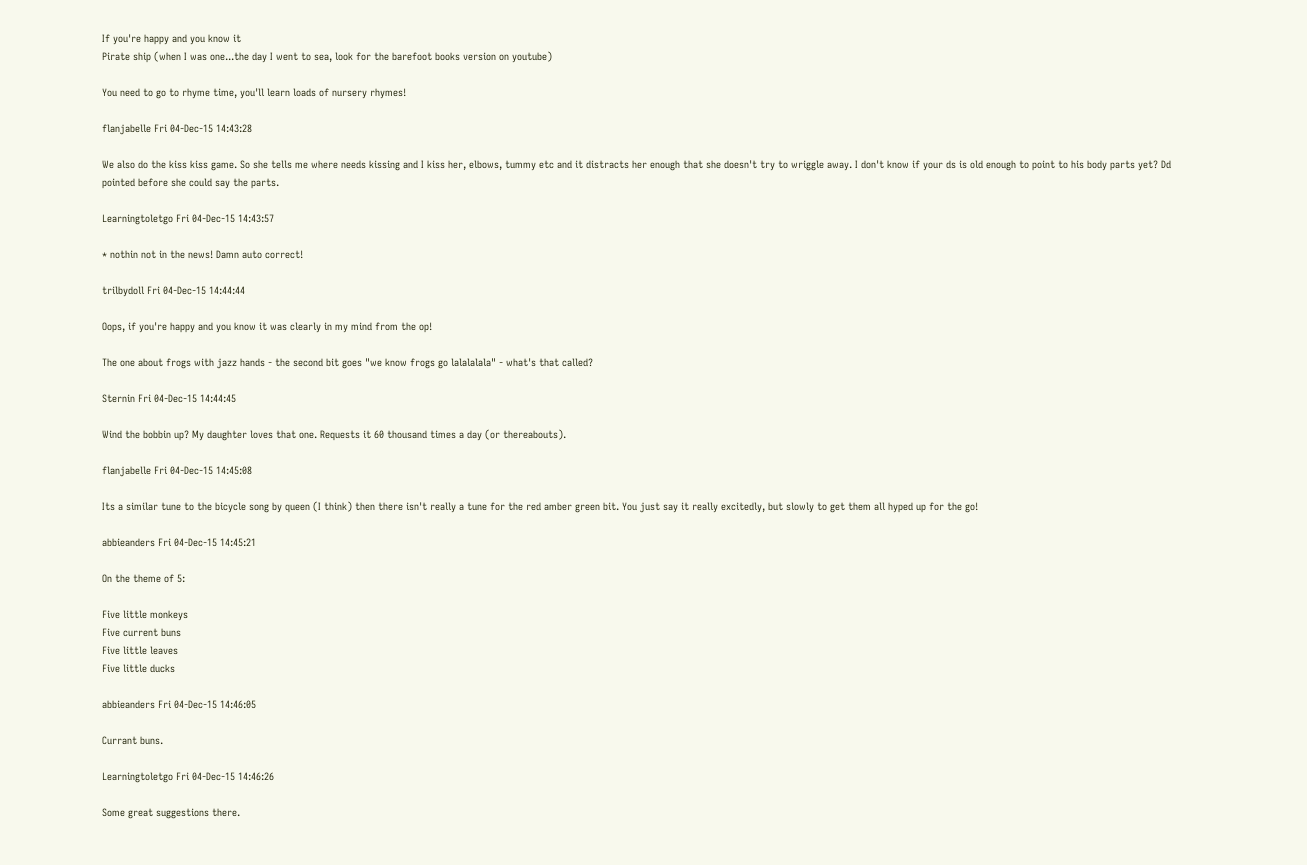If you're happy and you know it
Pirate ship (when I was one...the day I went to sea, look for the barefoot books version on youtube)

You need to go to rhyme time, you'll learn loads of nursery rhymes!

flanjabelle Fri 04-Dec-15 14:43:28

We also do the kiss kiss game. So she tells me where needs kissing and I kiss her, elbows, tummy etc and it distracts her enough that she doesn't try to wriggle away. I don't know if your ds is old enough to point to his body parts yet? Dd pointed before she could say the parts.

Learningtoletgo Fri 04-Dec-15 14:43:57

* nothin not in the news! Damn auto correct!

trilbydoll Fri 04-Dec-15 14:44:44

Oops, if you're happy and you know it was clearly in my mind from the op!

The one about frogs with jazz hands - the second bit goes "we know frogs go lalalalala" - what's that called?

Sternin Fri 04-Dec-15 14:44:45

Wind the bobbin up? My daughter loves that one. Requests it 60 thousand times a day (or thereabouts).

flanjabelle Fri 04-Dec-15 14:45:08

Its a similar tune to the bicycle song by queen (I think) then there isn't really a tune for the red amber green bit. You just say it really excitedly, but slowly to get them all hyped up for the go!

abbieanders Fri 04-Dec-15 14:45:21

On the theme of 5:

Five little monkeys
Five current buns
Five little leaves
Five little ducks

abbieanders Fri 04-Dec-15 14:46:05

Currant buns.

Learningtoletgo Fri 04-Dec-15 14:46:26

Some great suggestions there.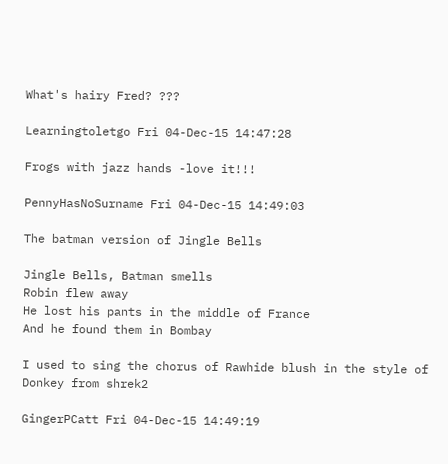What's hairy Fred? ???

Learningtoletgo Fri 04-Dec-15 14:47:28

Frogs with jazz hands -love it!!!

PennyHasNoSurname Fri 04-Dec-15 14:49:03

The batman version of Jingle Bells

Jingle Bells, Batman smells
Robin flew away
He lost his pants in the middle of France
And he found them in Bombay

I used to sing the chorus of Rawhide blush in the style of Donkey from shrek2

GingerPCatt Fri 04-Dec-15 14:49:19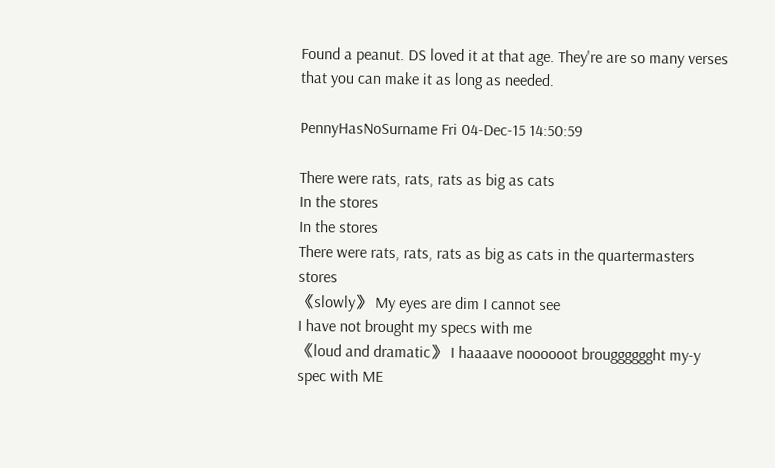Found a peanut. DS loved it at that age. They're are so many verses that you can make it as long as needed.

PennyHasNoSurname Fri 04-Dec-15 14:50:59

There were rats, rats, rats as big as cats
In the stores
In the stores
There were rats, rats, rats as big as cats in the quartermasters stores
《slowly》 My eyes are dim I cannot see
I have not brought my specs with me
《loud and dramatic》 I haaaave noooooot brougggggght my-y spec with ME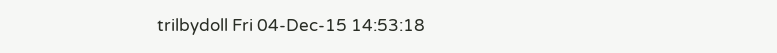trilbydoll Fri 04-Dec-15 14:53:18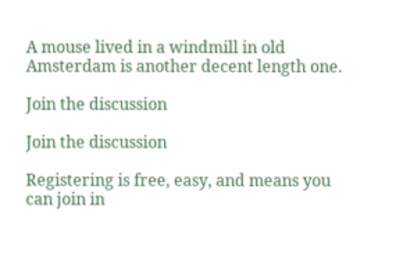A mouse lived in a windmill in old Amsterdam is another decent length one.

Join the discussion

Join the discussion

Registering is free, easy, and means you can join in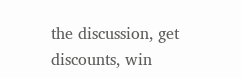the discussion, get discounts, win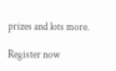prizes and lots more.

Register now